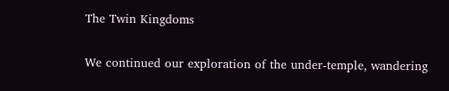The Twin Kingdoms

We continued our exploration of the under-temple, wandering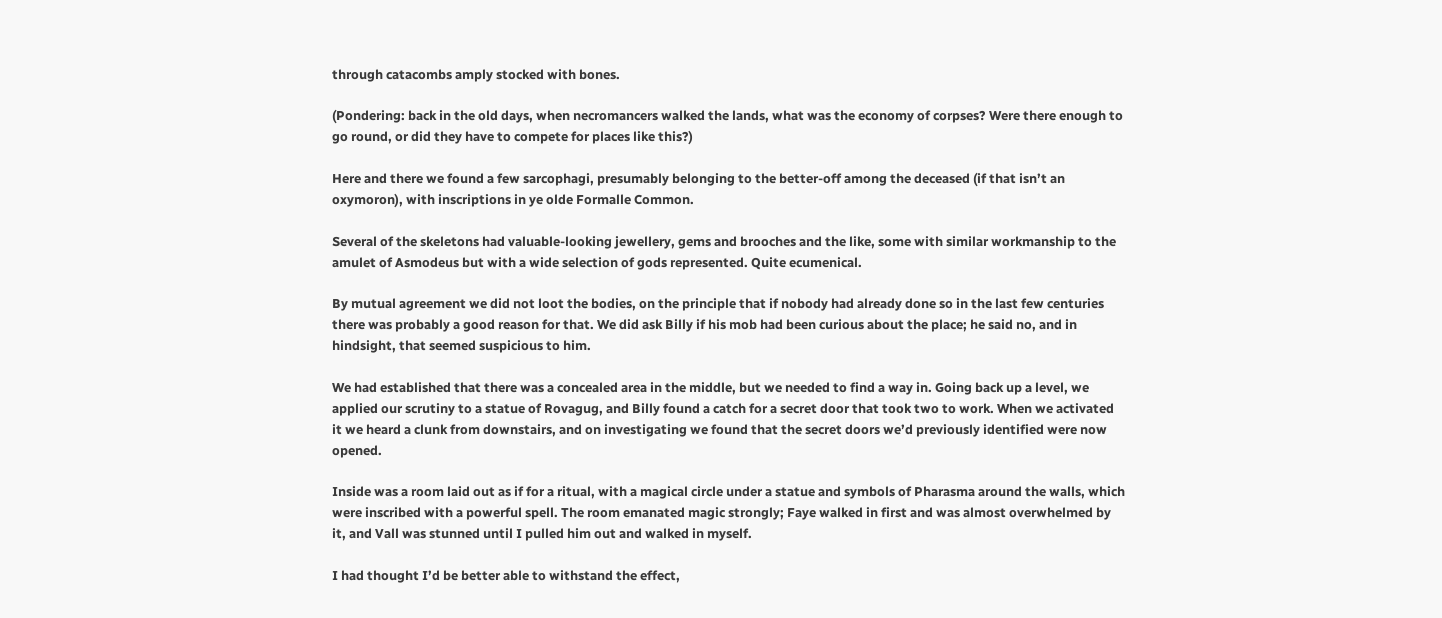through catacombs amply stocked with bones.

(Pondering: back in the old days, when necromancers walked the lands, what was the economy of corpses? Were there enough to go round, or did they have to compete for places like this?)

Here and there we found a few sarcophagi, presumably belonging to the better-off among the deceased (if that isn’t an oxymoron), with inscriptions in ye olde Formalle Common.

Several of the skeletons had valuable-looking jewellery, gems and brooches and the like, some with similar workmanship to the amulet of Asmodeus but with a wide selection of gods represented. Quite ecumenical.

By mutual agreement we did not loot the bodies, on the principle that if nobody had already done so in the last few centuries there was probably a good reason for that. We did ask Billy if his mob had been curious about the place; he said no, and in hindsight, that seemed suspicious to him.

We had established that there was a concealed area in the middle, but we needed to find a way in. Going back up a level, we applied our scrutiny to a statue of Rovagug, and Billy found a catch for a secret door that took two to work. When we activated it we heard a clunk from downstairs, and on investigating we found that the secret doors we’d previously identified were now opened.

Inside was a room laid out as if for a ritual, with a magical circle under a statue and symbols of Pharasma around the walls, which were inscribed with a powerful spell. The room emanated magic strongly; Faye walked in first and was almost overwhelmed by it, and Vall was stunned until I pulled him out and walked in myself.

I had thought I’d be better able to withstand the effect,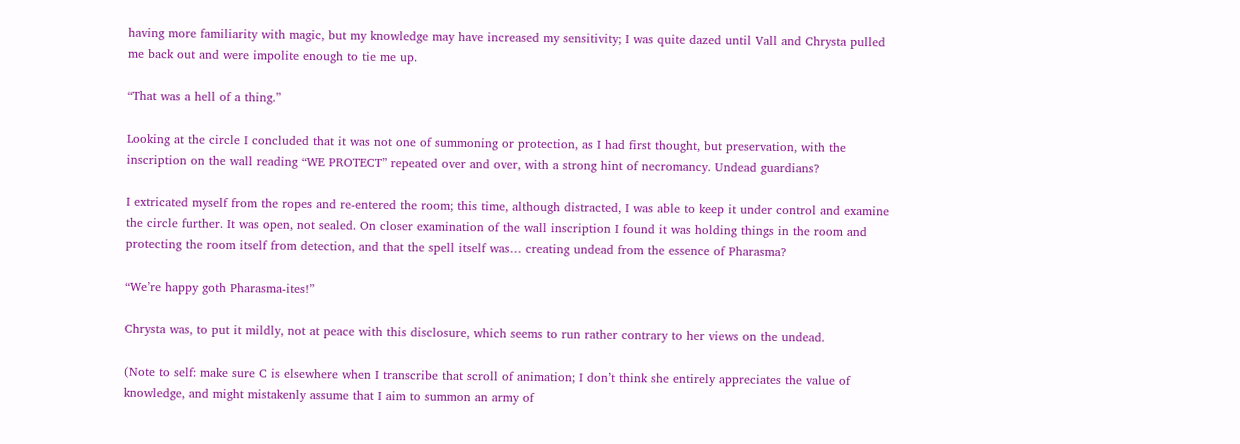having more familiarity with magic, but my knowledge may have increased my sensitivity; I was quite dazed until Vall and Chrysta pulled me back out and were impolite enough to tie me up.

“That was a hell of a thing.”

Looking at the circle I concluded that it was not one of summoning or protection, as I had first thought, but preservation, with the inscription on the wall reading “WE PROTECT” repeated over and over, with a strong hint of necromancy. Undead guardians?

I extricated myself from the ropes and re-entered the room; this time, although distracted, I was able to keep it under control and examine the circle further. It was open, not sealed. On closer examination of the wall inscription I found it was holding things in the room and protecting the room itself from detection, and that the spell itself was… creating undead from the essence of Pharasma?

“We’re happy goth Pharasma-ites!”

Chrysta was, to put it mildly, not at peace with this disclosure, which seems to run rather contrary to her views on the undead.

(Note to self: make sure C is elsewhere when I transcribe that scroll of animation; I don’t think she entirely appreciates the value of knowledge, and might mistakenly assume that I aim to summon an army of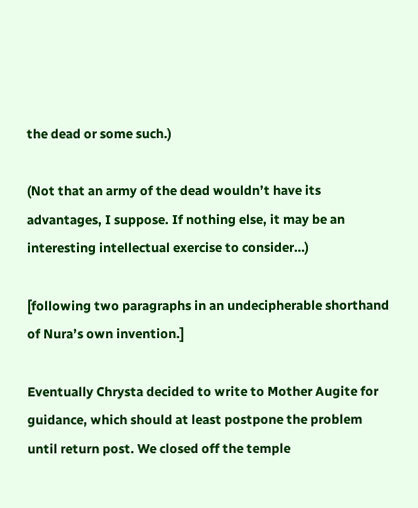the dead or some such.)

(Not that an army of the dead wouldn’t have its advantages, I suppose. If nothing else, it may be an interesting intellectual exercise to consider…)

[following two paragraphs in an undecipherable shorthand of Nura’s own invention.]

Eventually Chrysta decided to write to Mother Augite for guidance, which should at least postpone the problem until return post. We closed off the temple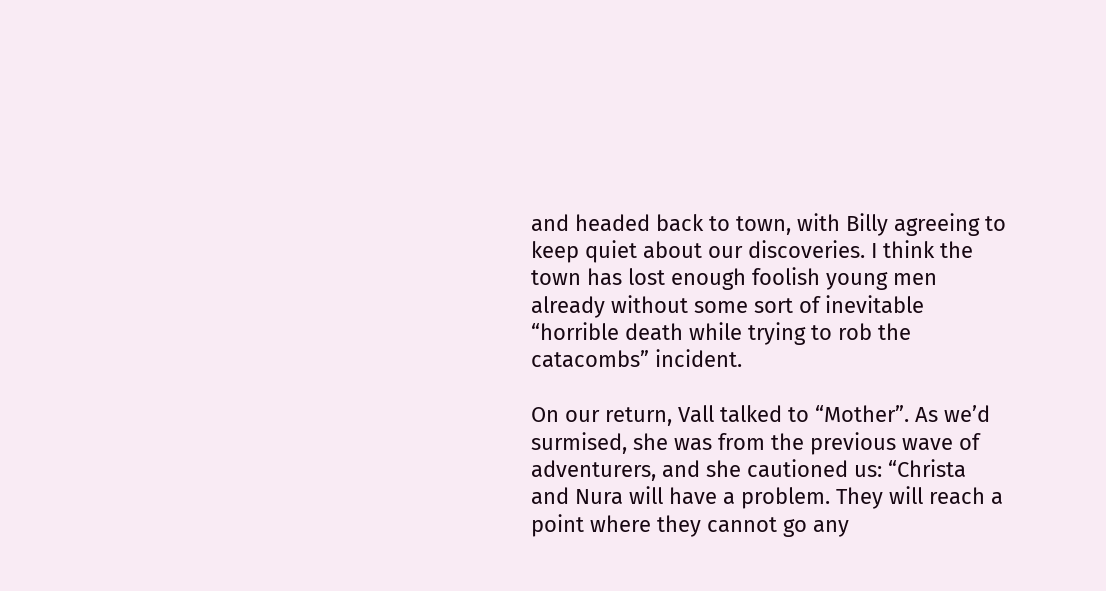and headed back to town, with Billy agreeing to keep quiet about our discoveries. I think the town has lost enough foolish young men already without some sort of inevitable “horrible death while trying to rob the catacombs” incident.

On our return, Vall talked to “Mother”. As we’d surmised, she was from the previous wave of adventurers, and she cautioned us: “Christa and Nura will have a problem. They will reach a point where they cannot go any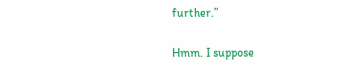further.”

Hmm. I suppose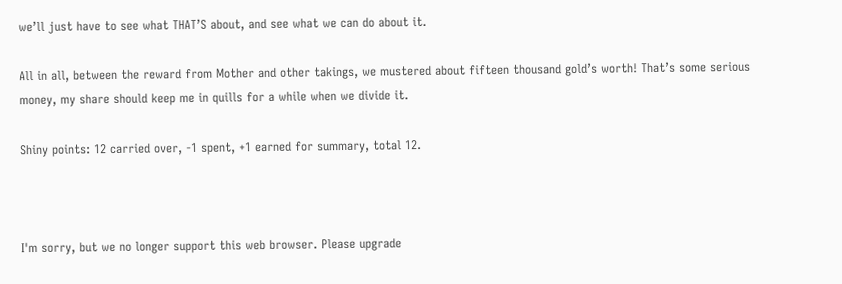we’ll just have to see what THAT’S about, and see what we can do about it.

All in all, between the reward from Mother and other takings, we mustered about fifteen thousand gold’s worth! That’s some serious money, my share should keep me in quills for a while when we divide it.

Shiny points: 12 carried over, -1 spent, +1 earned for summary, total 12.



I'm sorry, but we no longer support this web browser. Please upgrade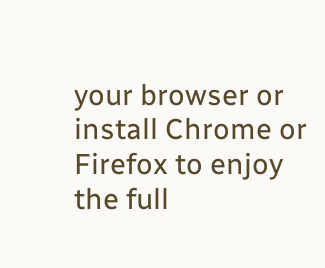your browser or install Chrome or Firefox to enjoy the full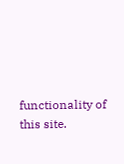functionality of this site.